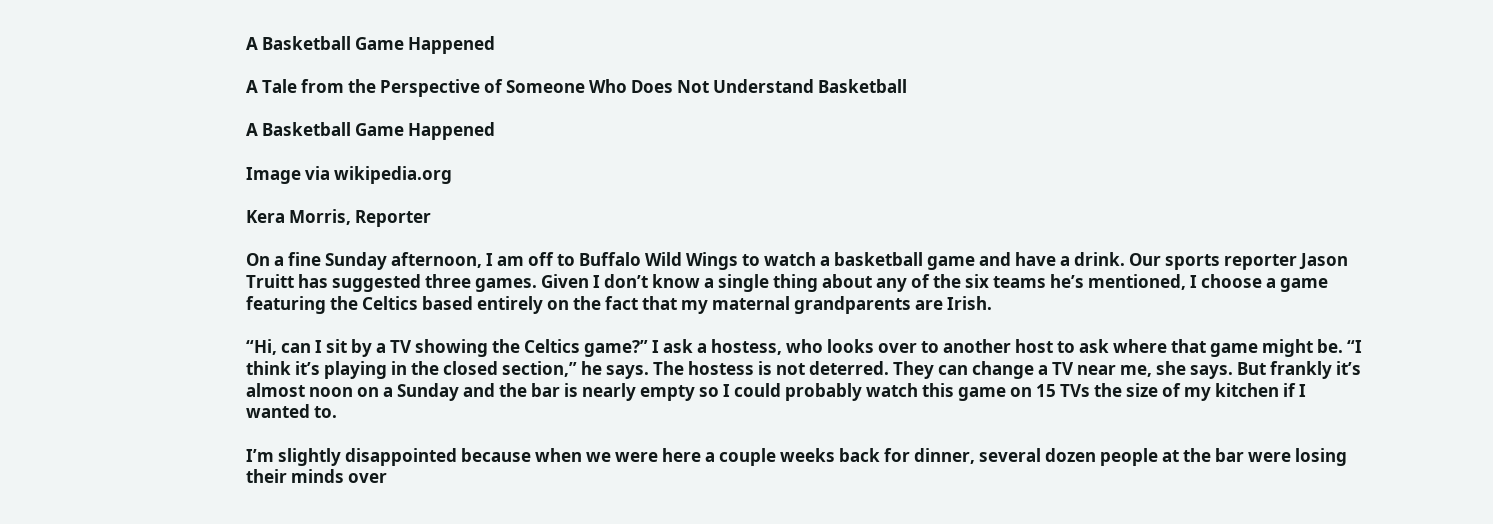A Basketball Game Happened

A Tale from the Perspective of Someone Who Does Not Understand Basketball

A Basketball Game Happened

Image via wikipedia.org

Kera Morris, Reporter

On a fine Sunday afternoon, I am off to Buffalo Wild Wings to watch a basketball game and have a drink. Our sports reporter Jason Truitt has suggested three games. Given I don’t know a single thing about any of the six teams he’s mentioned, I choose a game featuring the Celtics based entirely on the fact that my maternal grandparents are Irish.

“Hi, can I sit by a TV showing the Celtics game?” I ask a hostess, who looks over to another host to ask where that game might be. “I think it’s playing in the closed section,” he says. The hostess is not deterred. They can change a TV near me, she says. But frankly it’s almost noon on a Sunday and the bar is nearly empty so I could probably watch this game on 15 TVs the size of my kitchen if I wanted to.

I’m slightly disappointed because when we were here a couple weeks back for dinner, several dozen people at the bar were losing their minds over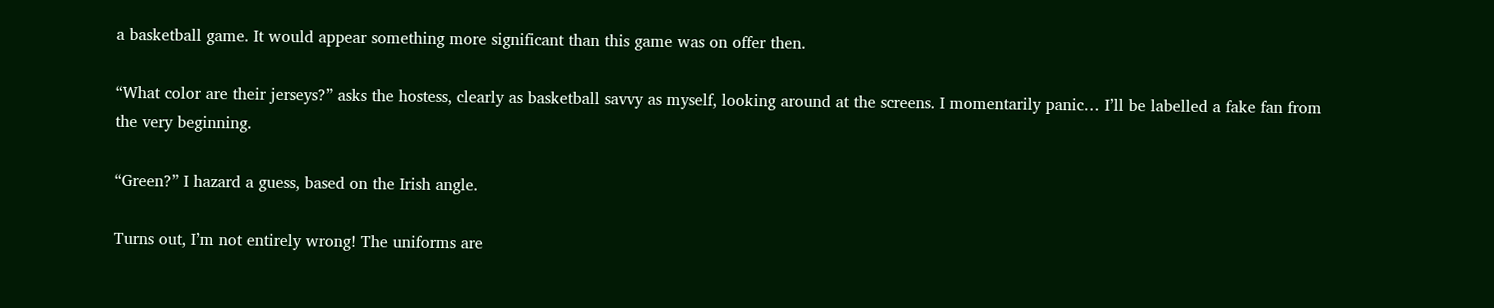a basketball game. It would appear something more significant than this game was on offer then.

“What color are their jerseys?” asks the hostess, clearly as basketball savvy as myself, looking around at the screens. I momentarily panic… I’ll be labelled a fake fan from the very beginning.

“Green?” I hazard a guess, based on the Irish angle.

Turns out, I’m not entirely wrong! The uniforms are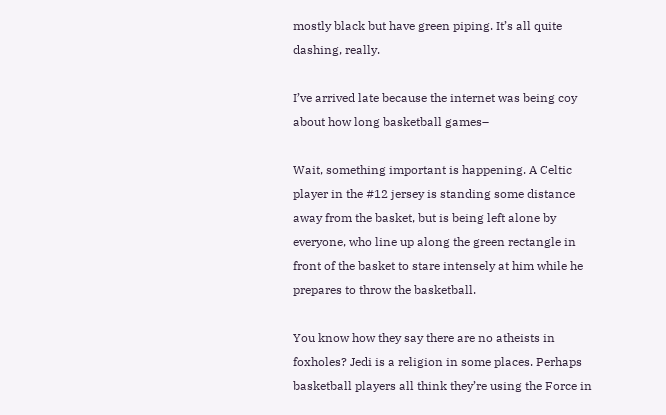mostly black but have green piping. It’s all quite dashing, really.

I’ve arrived late because the internet was being coy about how long basketball games–

Wait, something important is happening. A Celtic player in the #12 jersey is standing some distance away from the basket, but is being left alone by everyone, who line up along the green rectangle in front of the basket to stare intensely at him while he prepares to throw the basketball.

You know how they say there are no atheists in foxholes? Jedi is a religion in some places. Perhaps basketball players all think they’re using the Force in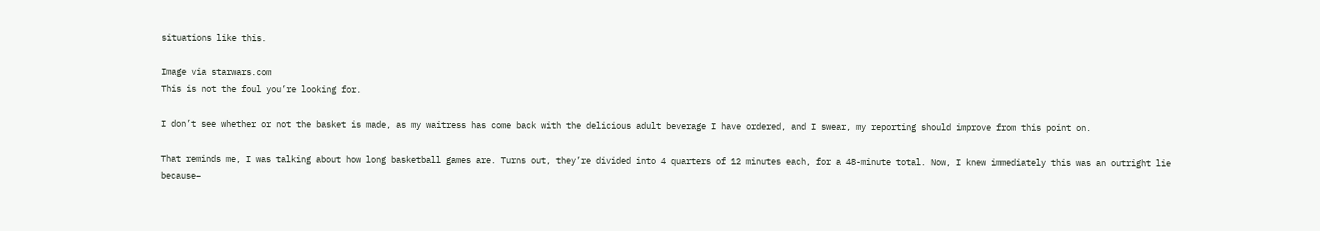situations like this.

Image via starwars.com
This is not the foul you’re looking for.

I don’t see whether or not the basket is made, as my waitress has come back with the delicious adult beverage I have ordered, and I swear, my reporting should improve from this point on.

That reminds me, I was talking about how long basketball games are. Turns out, they’re divided into 4 quarters of 12 minutes each, for a 48-minute total. Now, I knew immediately this was an outright lie because–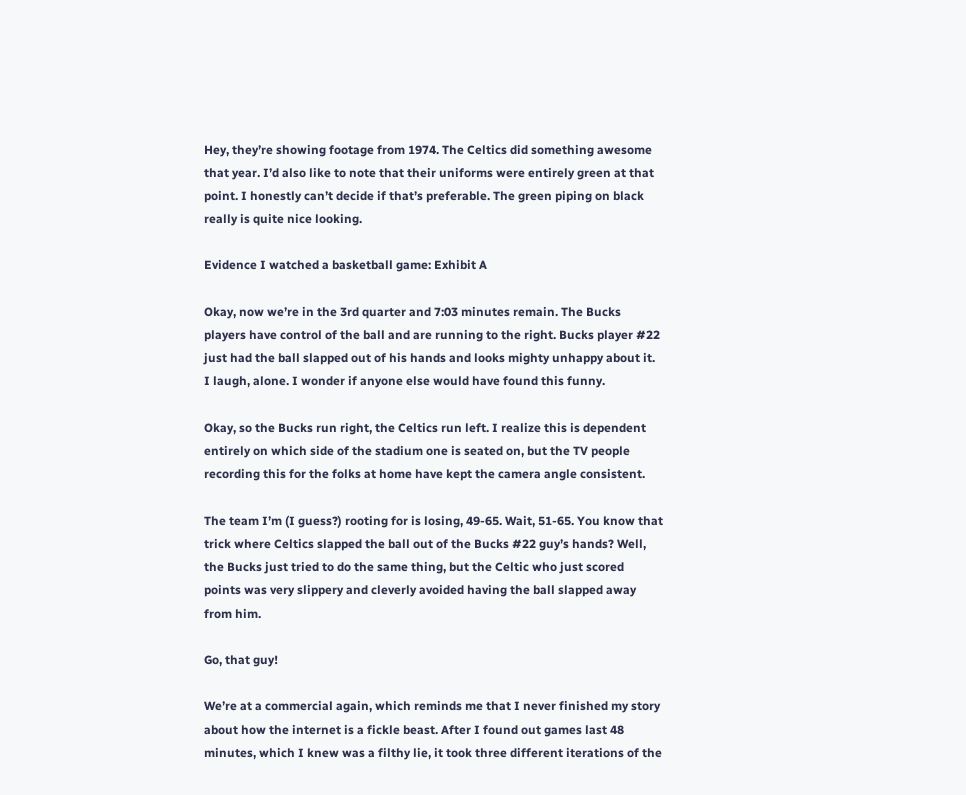Hey, they’re showing footage from 1974. The Celtics did something awesome that year. I’d also like to note that their uniforms were entirely green at that point. I honestly can’t decide if that’s preferable. The green piping on black really is quite nice looking.

Evidence I watched a basketball game: Exhibit A

Okay, now we’re in the 3rd quarter and 7:03 minutes remain. The Bucks players have control of the ball and are running to the right. Bucks player #22 just had the ball slapped out of his hands and looks mighty unhappy about it. I laugh, alone. I wonder if anyone else would have found this funny.

Okay, so the Bucks run right, the Celtics run left. I realize this is dependent entirely on which side of the stadium one is seated on, but the TV people recording this for the folks at home have kept the camera angle consistent.

The team I’m (I guess?) rooting for is losing, 49-65. Wait, 51-65. You know that trick where Celtics slapped the ball out of the Bucks #22 guy’s hands? Well, the Bucks just tried to do the same thing, but the Celtic who just scored points was very slippery and cleverly avoided having the ball slapped away from him.

Go, that guy!

We’re at a commercial again, which reminds me that I never finished my story about how the internet is a fickle beast. After I found out games last 48 minutes, which I knew was a filthy lie, it took three different iterations of the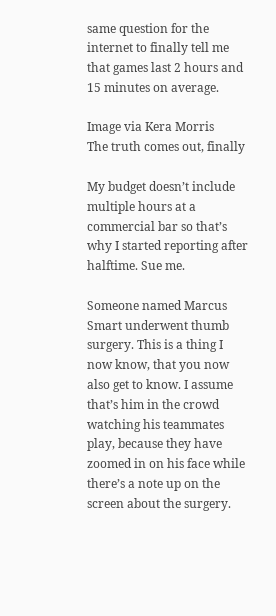same question for the internet to finally tell me that games last 2 hours and 15 minutes on average.

Image via Kera Morris
The truth comes out, finally

My budget doesn’t include multiple hours at a commercial bar so that’s why I started reporting after halftime. Sue me.

Someone named Marcus Smart underwent thumb surgery. This is a thing I now know, that you now also get to know. I assume that’s him in the crowd watching his teammates play, because they have zoomed in on his face while there’s a note up on the screen about the surgery.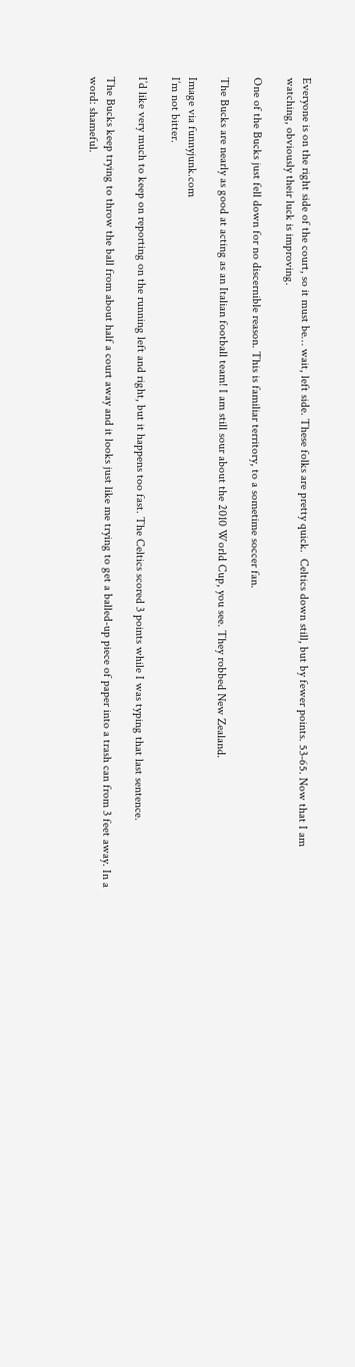Everyone is on the right side of the court, so it must be… wait, left side. These folks are pretty quick.  Celtics down still, but by fewer points. 53-65. Now that I am watching, obviously their luck is improving.

One of the Bucks just fell down for no discernible reason. This is familiar territory, to a sometime soccer fan.

The Bucks are nearly as good at acting as an Italian football team! I am still sour about the 2010 World Cup, you see. They robbed New Zealand.

Image via funnyjunk.com
I’m not bitter.

I’d like very much to keep on reporting on the running left and right, but it happens too fast. The Celtics scored 3 points while I was typing that last sentence.

The Bucks keep trying to throw the ball from about half a court away and it looks just like me trying to get a balled-up piece of paper into a trash can from 3 feet away. In a word: shameful.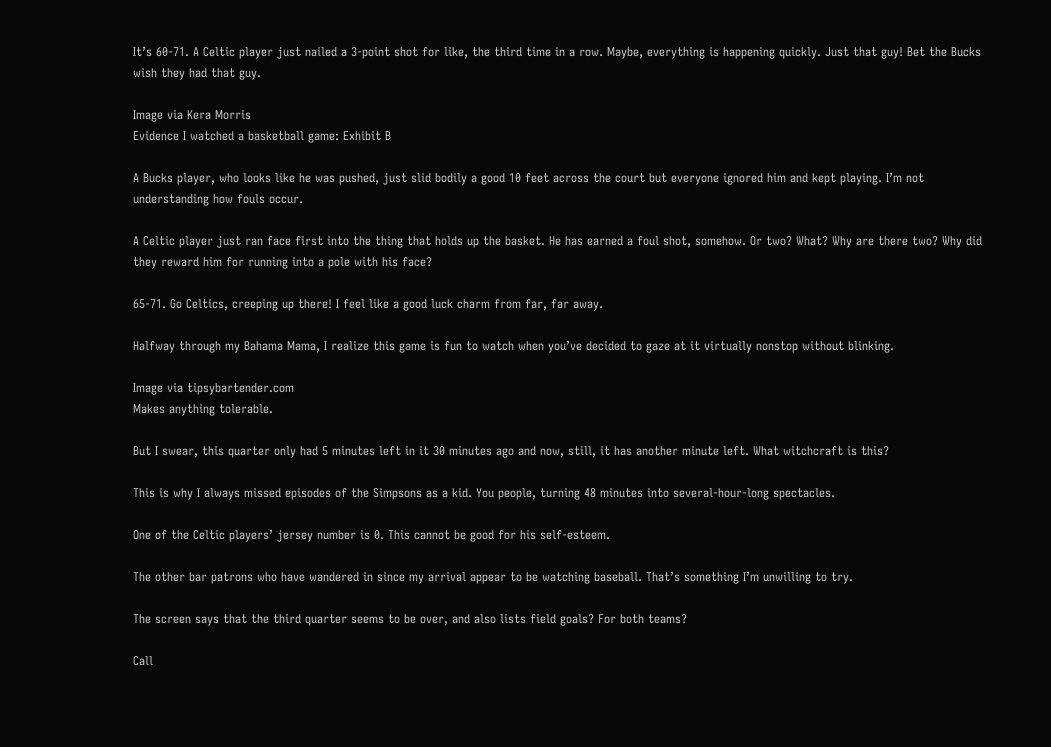It’s 60-71. A Celtic player just nailed a 3-point shot for like, the third time in a row. Maybe, everything is happening quickly. Just that guy! Bet the Bucks wish they had that guy.

Image via Kera Morris
Evidence I watched a basketball game: Exhibit B

A Bucks player, who looks like he was pushed, just slid bodily a good 10 feet across the court but everyone ignored him and kept playing. I’m not understanding how fouls occur.

A Celtic player just ran face first into the thing that holds up the basket. He has earned a foul shot, somehow. Or two? What? Why are there two? Why did they reward him for running into a pole with his face?

65-71. Go Celtics, creeping up there! I feel like a good luck charm from far, far away.

Halfway through my Bahama Mama, I realize this game is fun to watch when you’ve decided to gaze at it virtually nonstop without blinking.

Image via tipsybartender.com
Makes anything tolerable.

But I swear, this quarter only had 5 minutes left in it 30 minutes ago and now, still, it has another minute left. What witchcraft is this?

This is why I always missed episodes of the Simpsons as a kid. You people, turning 48 minutes into several-hour-long spectacles.

One of the Celtic players’ jersey number is 0. This cannot be good for his self-esteem.

The other bar patrons who have wandered in since my arrival appear to be watching baseball. That’s something I’m unwilling to try.

The screen says that the third quarter seems to be over, and also lists field goals? For both teams?

Call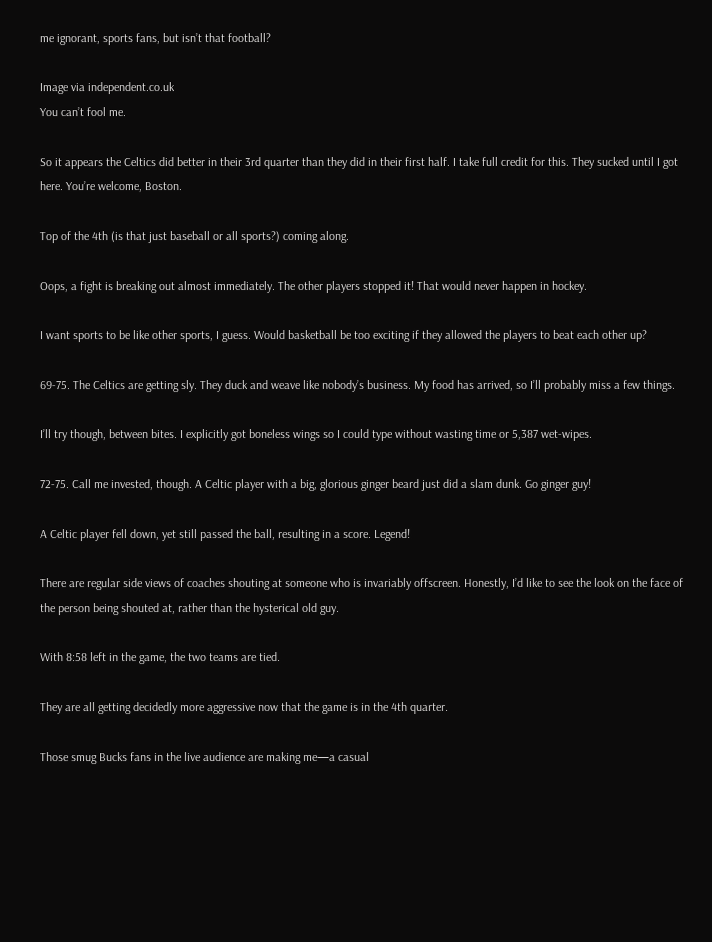me ignorant, sports fans, but isn’t that football?

Image via independent.co.uk
You can’t fool me.

So it appears the Celtics did better in their 3rd quarter than they did in their first half. I take full credit for this. They sucked until I got here. You’re welcome, Boston.

Top of the 4th (is that just baseball or all sports?) coming along.

Oops, a fight is breaking out almost immediately. The other players stopped it! That would never happen in hockey.

I want sports to be like other sports, I guess. Would basketball be too exciting if they allowed the players to beat each other up?

69-75. The Celtics are getting sly. They duck and weave like nobody’s business. My food has arrived, so I’ll probably miss a few things.

I’ll try though, between bites. I explicitly got boneless wings so I could type without wasting time or 5,387 wet-wipes.

72-75. Call me invested, though. A Celtic player with a big, glorious ginger beard just did a slam dunk. Go ginger guy!

A Celtic player fell down, yet still passed the ball, resulting in a score. Legend!

There are regular side views of coaches shouting at someone who is invariably offscreen. Honestly, I’d like to see the look on the face of the person being shouted at, rather than the hysterical old guy.

With 8:58 left in the game, the two teams are tied.

They are all getting decidedly more aggressive now that the game is in the 4th quarter.

Those smug Bucks fans in the live audience are making me—a casual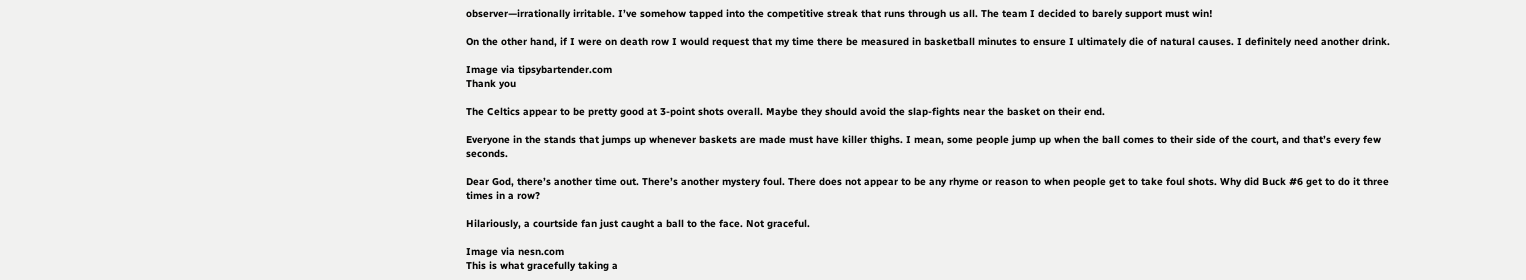observer—irrationally irritable. I’ve somehow tapped into the competitive streak that runs through us all. The team I decided to barely support must win!

On the other hand, if I were on death row I would request that my time there be measured in basketball minutes to ensure I ultimately die of natural causes. I definitely need another drink.

Image via tipsybartender.com
Thank you

The Celtics appear to be pretty good at 3-point shots overall. Maybe they should avoid the slap-fights near the basket on their end.

Everyone in the stands that jumps up whenever baskets are made must have killer thighs. I mean, some people jump up when the ball comes to their side of the court, and that’s every few seconds.

Dear God, there’s another time out. There’s another mystery foul. There does not appear to be any rhyme or reason to when people get to take foul shots. Why did Buck #6 get to do it three times in a row?

Hilariously, a courtside fan just caught a ball to the face. Not graceful.

Image via nesn.com
This is what gracefully taking a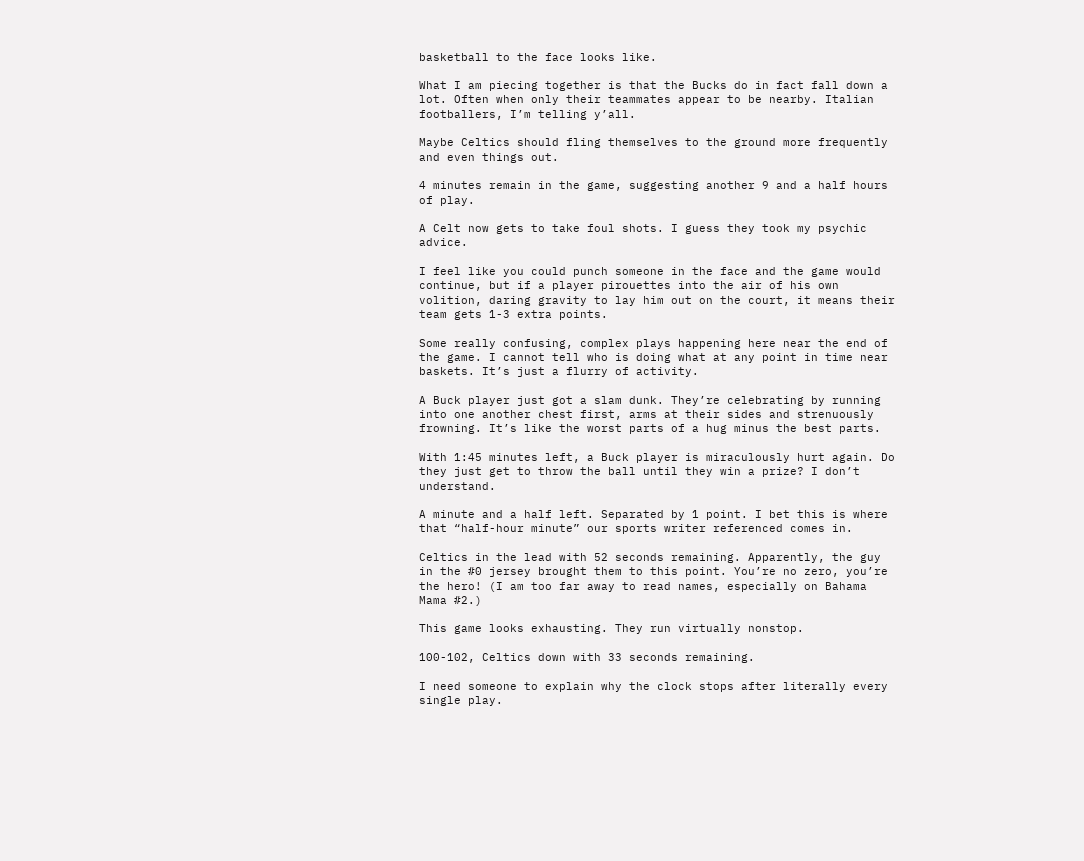basketball to the face looks like.

What I am piecing together is that the Bucks do in fact fall down a lot. Often when only their teammates appear to be nearby. Italian footballers, I’m telling y’all.

Maybe Celtics should fling themselves to the ground more frequently and even things out.

4 minutes remain in the game, suggesting another 9 and a half hours of play.

A Celt now gets to take foul shots. I guess they took my psychic advice.

I feel like you could punch someone in the face and the game would continue, but if a player pirouettes into the air of his own volition, daring gravity to lay him out on the court, it means their team gets 1-3 extra points.

Some really confusing, complex plays happening here near the end of the game. I cannot tell who is doing what at any point in time near baskets. It’s just a flurry of activity.

A Buck player just got a slam dunk. They’re celebrating by running into one another chest first, arms at their sides and strenuously frowning. It’s like the worst parts of a hug minus the best parts.

With 1:45 minutes left, a Buck player is miraculously hurt again. Do they just get to throw the ball until they win a prize? I don’t understand.

A minute and a half left. Separated by 1 point. I bet this is where that “half-hour minute” our sports writer referenced comes in.

Celtics in the lead with 52 seconds remaining. Apparently, the guy in the #0 jersey brought them to this point. You’re no zero, you’re the hero! (I am too far away to read names, especially on Bahama Mama #2.)

This game looks exhausting. They run virtually nonstop.

100-102, Celtics down with 33 seconds remaining.

I need someone to explain why the clock stops after literally every single play.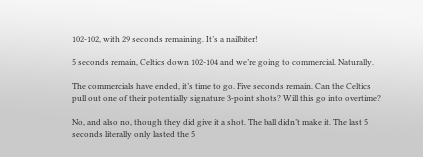102-102, with 29 seconds remaining. It’s a nailbiter!

5 seconds remain, Celtics down 102-104 and we’re going to commercial. Naturally.

The commercials have ended, it’s time to go. Five seconds remain. Can the Celtics pull out one of their potentially signature 3-point shots? Will this go into overtime?

No, and also no, though they did give it a shot. The ball didn’t make it. The last 5 seconds literally only lasted the 5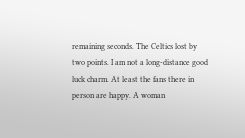remaining seconds. The Celtics lost by two points. I am not a long-distance good luck charm. At least the fans there in person are happy. A woman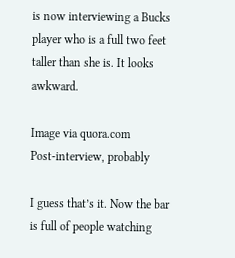is now interviewing a Bucks player who is a full two feet taller than she is. It looks awkward.

Image via quora.com
Post-interview, probably

I guess that’s it. Now the bar is full of people watching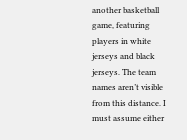another basketball game, featuring players in white jerseys and black jerseys. The team names aren’t visible from this distance. I must assume either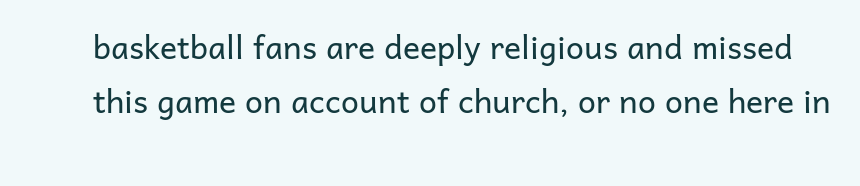basketball fans are deeply religious and missed this game on account of church, or no one here in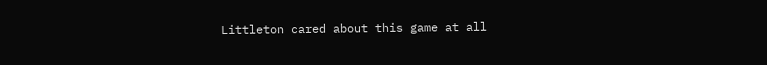Littleton cared about this game at all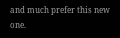and much prefer this new one.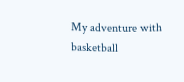My adventure with basketball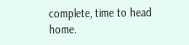complete, time to head home.